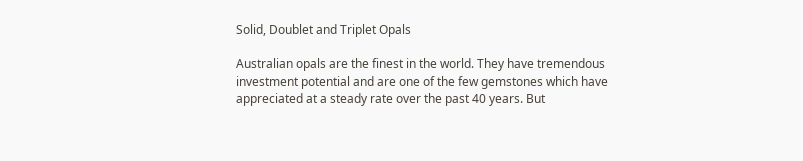Solid, Doublet and Triplet Opals

Australian opals are the finest in the world. They have tremendous investment potential and are one of the few gemstones which have appreciated at a steady rate over the past 40 years. But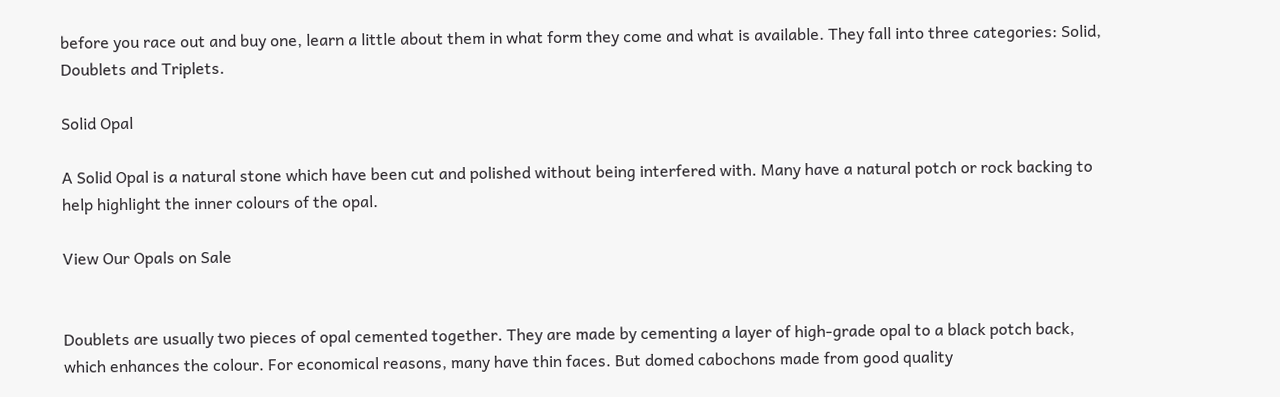before you race out and buy one, learn a little about them in what form they come and what is available. They fall into three categories: Solid, Doublets and Triplets.

Solid Opal

A Solid Opal is a natural stone which have been cut and polished without being interfered with. Many have a natural potch or rock backing to help highlight the inner colours of the opal.

View Our Opals on Sale


Doublets are usually two pieces of opal cemented together. They are made by cementing a layer of high-grade opal to a black potch back, which enhances the colour. For economical reasons, many have thin faces. But domed cabochons made from good quality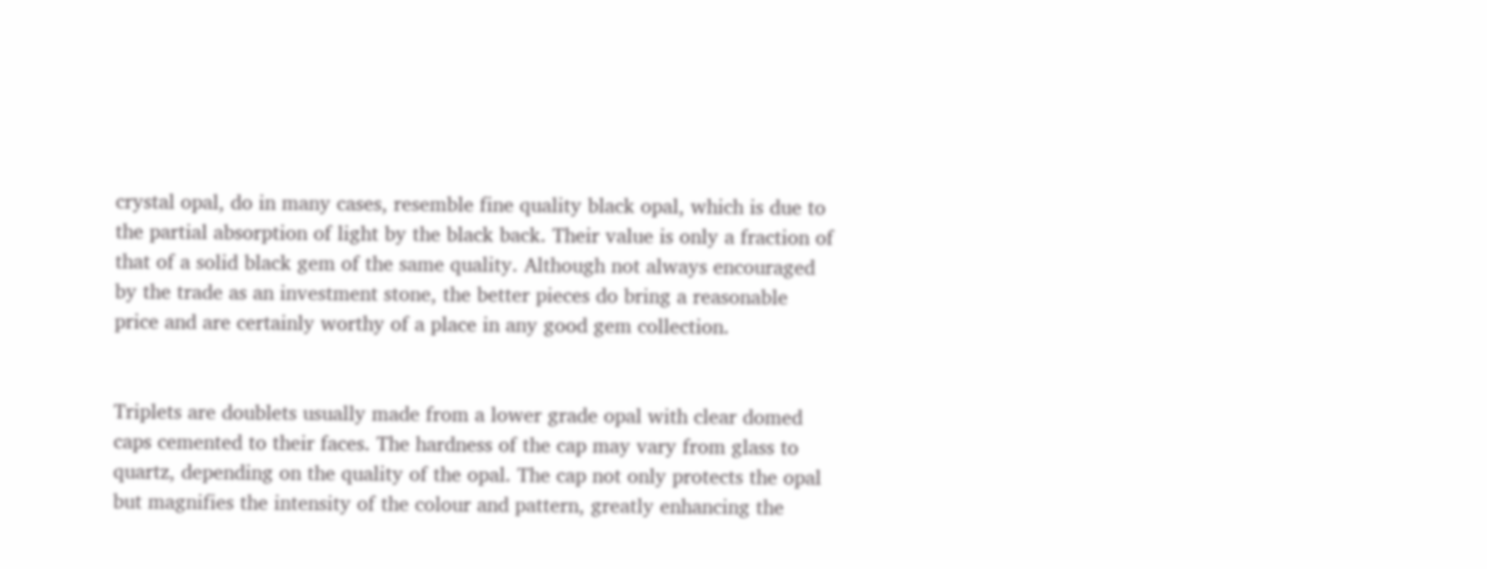crystal opal, do in many cases, resemble fine quality black opal, which is due to the partial absorption of light by the black back. Their value is only a fraction of that of a solid black gem of the same quality. Although not always encouraged by the trade as an investment stone, the better pieces do bring a reasonable price and are certainly worthy of a place in any good gem collection.


Triplets are doublets usually made from a lower grade opal with clear domed caps cemented to their faces. The hardness of the cap may vary from glass to quartz, depending on the quality of the opal. The cap not only protects the opal but magnifies the intensity of the colour and pattern, greatly enhancing the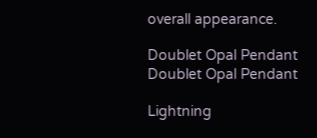overall appearance.

Doublet Opal Pendant
Doublet Opal Pendant

Lightning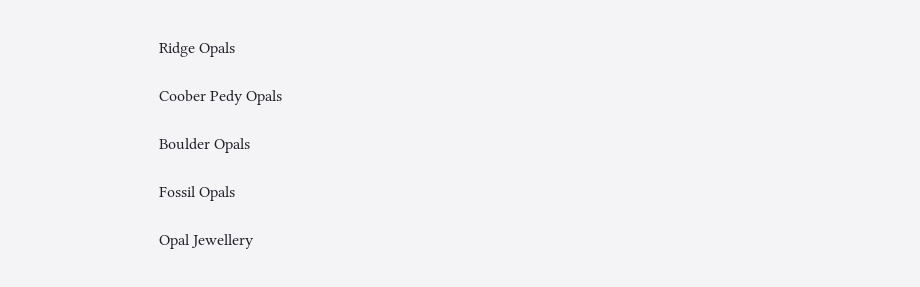Ridge Opals

Coober Pedy Opals

Boulder Opals

Fossil Opals

Opal Jewellery